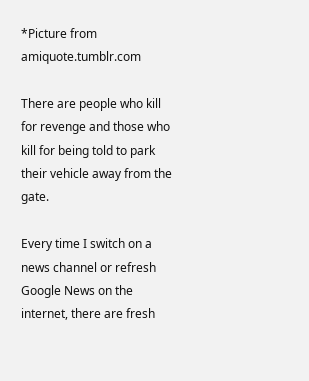*Picture from amiquote.tumblr.com

There are people who kill for revenge and those who kill for being told to park their vehicle away from the gate.

Every time I switch on a news channel or refresh Google News on the internet, there are fresh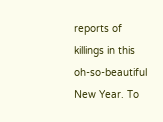reports of killings in this oh-so-beautiful New Year. To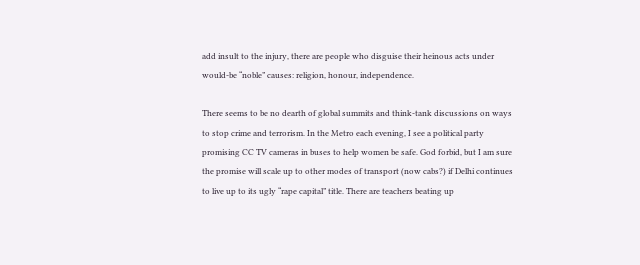add insult to the injury, there are people who disguise their heinous acts under would-be “noble” causes: religion, honour, independence.

There seems to be no dearth of global summits and think-tank discussions on ways to stop crime and terrorism. In the Metro each evening, I see a political party promising CC TV cameras in buses to help women be safe. God forbid, but I am sure the promise will scale up to other modes of transport (now cabs?) if Delhi continues to live up to its ugly “rape capital” title. There are teachers beating up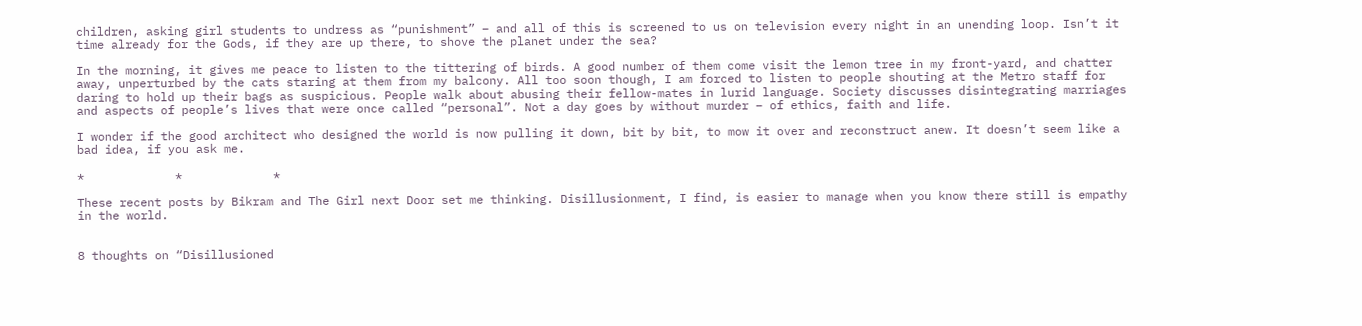children, asking girl students to undress as “punishment” – and all of this is screened to us on television every night in an unending loop. Isn’t it time already for the Gods, if they are up there, to shove the planet under the sea?

In the morning, it gives me peace to listen to the tittering of birds. A good number of them come visit the lemon tree in my front-yard, and chatter away, unperturbed by the cats staring at them from my balcony. All too soon though, I am forced to listen to people shouting at the Metro staff for daring to hold up their bags as suspicious. People walk about abusing their fellow-mates in lurid language. Society discusses disintegrating marriages and aspects of people’s lives that were once called “personal”. Not a day goes by without murder – of ethics, faith and life.

I wonder if the good architect who designed the world is now pulling it down, bit by bit, to mow it over and reconstruct anew. It doesn’t seem like a bad idea, if you ask me.

*             *             *

These recent posts by Bikram and The Girl next Door set me thinking. Disillusionment, I find, is easier to manage when you know there still is empathy in the world.


8 thoughts on “Disillusioned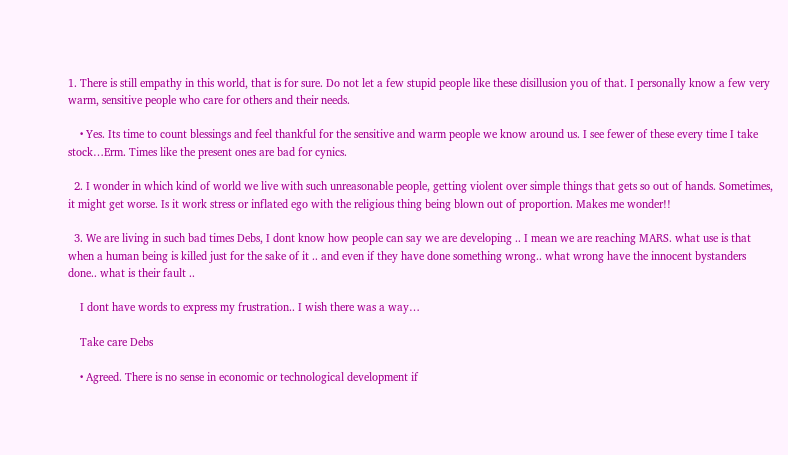1. There is still empathy in this world, that is for sure. Do not let a few stupid people like these disillusion you of that. I personally know a few very warm, sensitive people who care for others and their needs.

    • Yes. Its time to count blessings and feel thankful for the sensitive and warm people we know around us. I see fewer of these every time I take stock…Erm. Times like the present ones are bad for cynics.

  2. I wonder in which kind of world we live with such unreasonable people, getting violent over simple things that gets so out of hands. Sometimes, it might get worse. Is it work stress or inflated ego with the religious thing being blown out of proportion. Makes me wonder!!

  3. We are living in such bad times Debs, I dont know how people can say we are developing .. I mean we are reaching MARS. what use is that when a human being is killed just for the sake of it .. and even if they have done something wrong.. what wrong have the innocent bystanders done.. what is their fault ..

    I dont have words to express my frustration.. I wish there was a way…

    Take care Debs

    • Agreed. There is no sense in economic or technological development if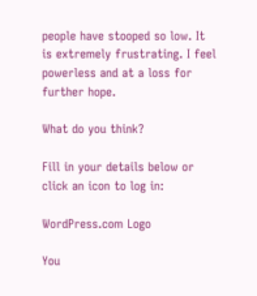people have stooped so low. It is extremely frustrating. I feel powerless and at a loss for further hope.

What do you think?

Fill in your details below or click an icon to log in:

WordPress.com Logo

You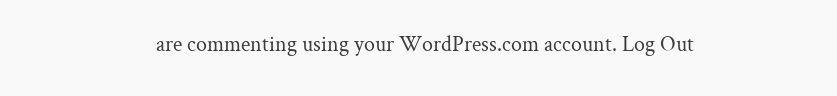are commenting using your WordPress.com account. Log Out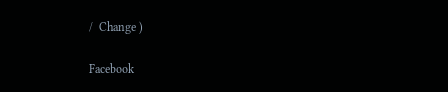/  Change )

Facebook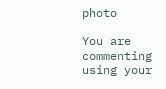photo

You are commenting using your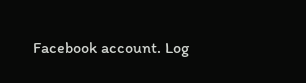Facebook account. Log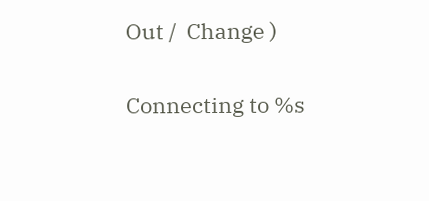Out /  Change )

Connecting to %s